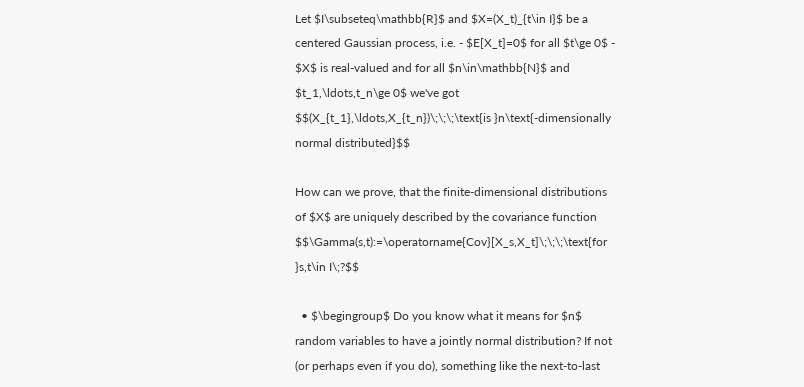Let $I\subseteq\mathbb{R}$ and $X=(X_t)_{t\in I}$ be a centered Gaussian process, i.e. - $E[X_t]=0$ for all $t\ge 0$ - $X$ is real-valued and for all $n\in\mathbb{N}$ and $t_1,\ldots,t_n\ge 0$ we've got $$(X_{t_1},\ldots,X_{t_n})\;\;\;\text{is }n\text{-dimensionally normal distributed}$$

How can we prove, that the finite-dimensional distributions of $X$ are uniquely described by the covariance function $$\Gamma(s,t):=\operatorname{Cov}[X_s,X_t]\;\;\;\text{for }s,t\in I\;?$$

  • $\begingroup$ Do you know what it means for $n$ random variables to have a jointly normal distribution? If not (or perhaps even if you do), something like the next-to-last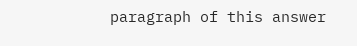paragraph of this answer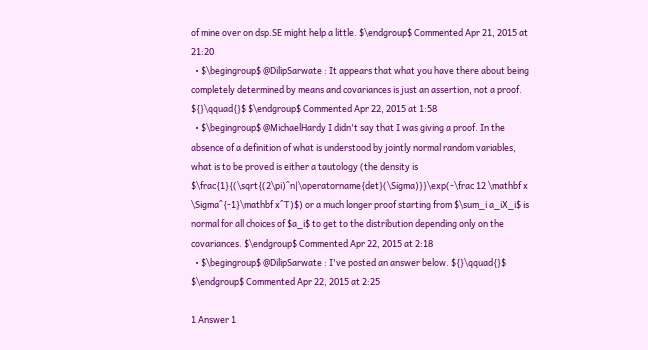of mine over on dsp.SE might help a little. $\endgroup$ Commented Apr 21, 2015 at 21:20
  • $\begingroup$ @DilipSarwate : It appears that what you have there about being completely determined by means and covariances is just an assertion, not a proof. ${}\qquad{}$ $\endgroup$ Commented Apr 22, 2015 at 1:58
  • $\begingroup$ @MichaelHardy I didn't say that I was giving a proof. In the absence of a definition of what is understood by jointly normal random variables, what is to be proved is either a tautology (the density is $\frac{1}{(\sqrt{(2\pi)^n|\operatorname{det}(\Sigma)}}\exp(-\frac 12 \mathbf x \Sigma^{-1}\mathbf x^T)$) or a much longer proof starting from $\sum_i a_iX_i$ is normal for all choices of $a_i$ to get to the distribution depending only on the covariances. $\endgroup$ Commented Apr 22, 2015 at 2:18
  • $\begingroup$ @DilipSarwate : I've posted an answer below. ${}\qquad{}$ $\endgroup$ Commented Apr 22, 2015 at 2:25

1 Answer 1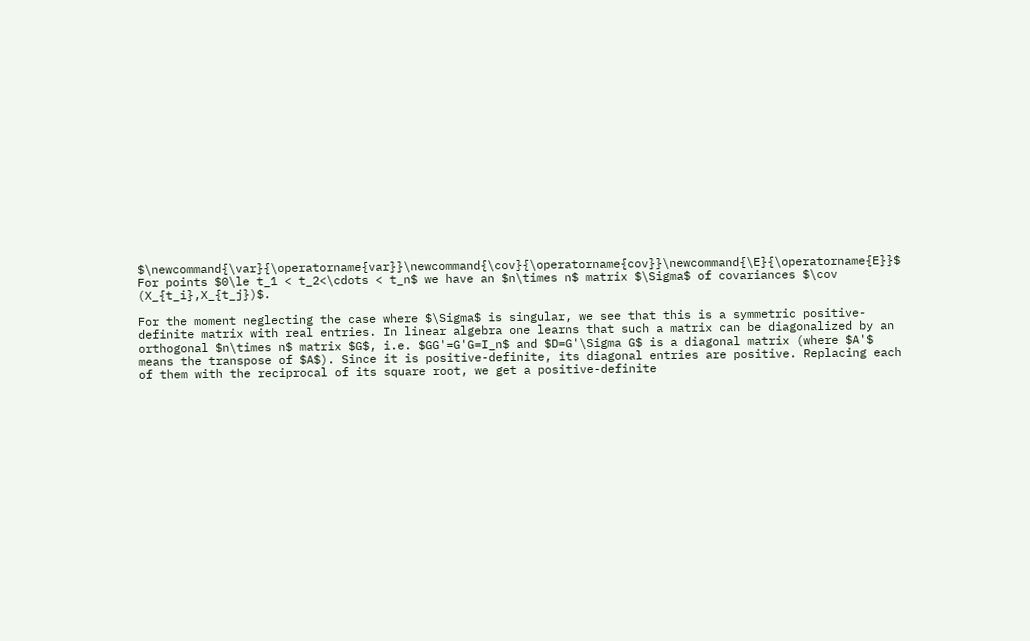$\newcommand{\var}{\operatorname{var}}\newcommand{\cov}{\operatorname{cov}}\newcommand{\E}{\operatorname{E}}$ For points $0\le t_1 < t_2<\cdots < t_n$ we have an $n\times n$ matrix $\Sigma$ of covariances $\cov (X_{t_i},X_{t_j})$.

For the moment neglecting the case where $\Sigma$ is singular, we see that this is a symmetric positive-definite matrix with real entries. In linear algebra one learns that such a matrix can be diagonalized by an orthogonal $n\times n$ matrix $G$, i.e. $GG'=G'G=I_n$ and $D=G'\Sigma G$ is a diagonal matrix (where $A'$ means the transpose of $A$). Since it is positive-definite, its diagonal entries are positive. Replacing each of them with the reciprocal of its square root, we get a positive-definite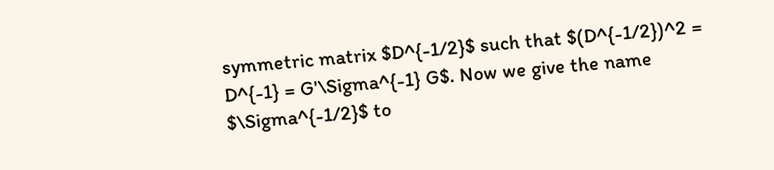symmetric matrix $D^{-1/2}$ such that $(D^{-1/2})^2 = D^{-1} = G'\Sigma^{-1} G$. Now we give the name $\Sigma^{-1/2}$ to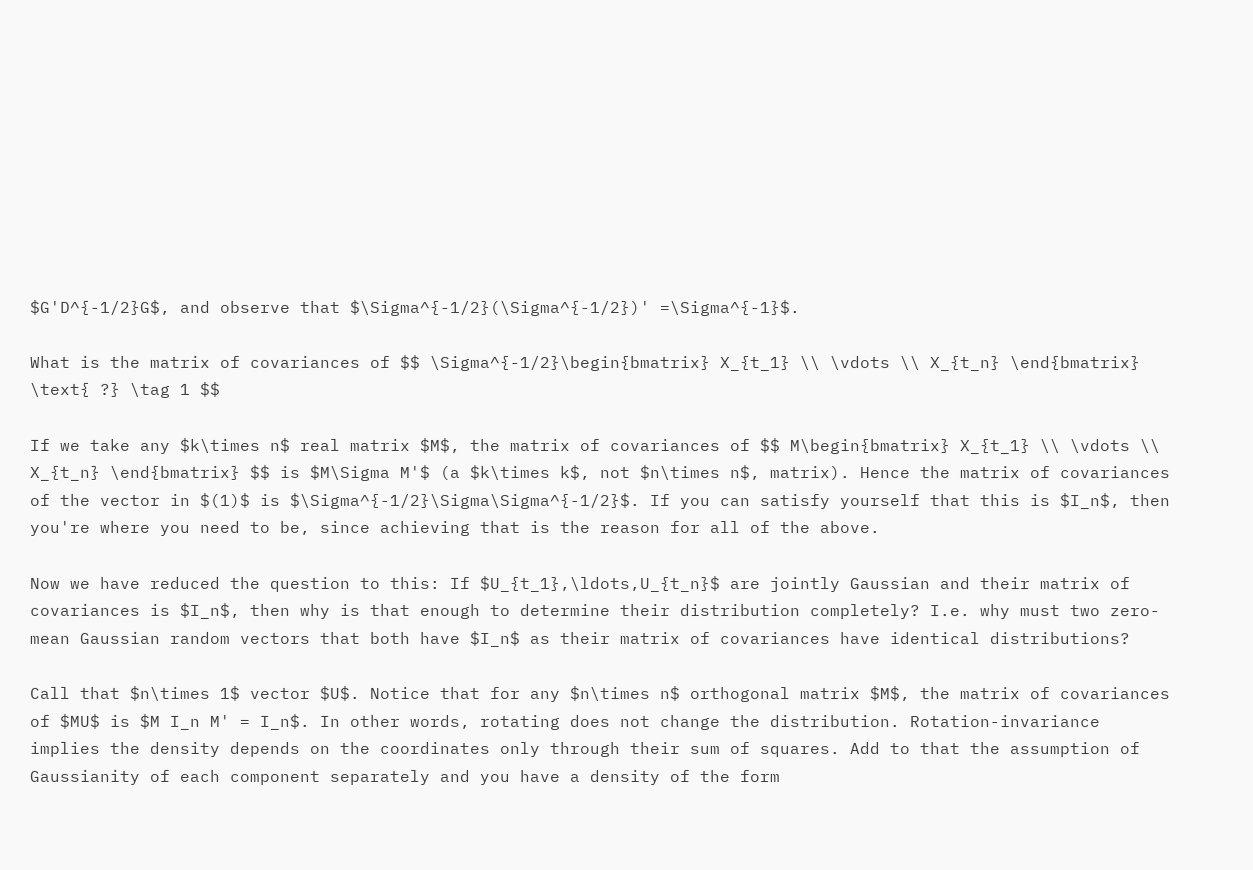$G'D^{-1/2}G$, and observe that $\Sigma^{-1/2}(\Sigma^{-1/2})' =\Sigma^{-1}$.

What is the matrix of covariances of $$ \Sigma^{-1/2}\begin{bmatrix} X_{t_1} \\ \vdots \\ X_{t_n} \end{bmatrix} \text{ ?} \tag 1 $$

If we take any $k\times n$ real matrix $M$, the matrix of covariances of $$ M\begin{bmatrix} X_{t_1} \\ \vdots \\ X_{t_n} \end{bmatrix} $$ is $M\Sigma M'$ (a $k\times k$, not $n\times n$, matrix). Hence the matrix of covariances of the vector in $(1)$ is $\Sigma^{-1/2}\Sigma\Sigma^{-1/2}$. If you can satisfy yourself that this is $I_n$, then you're where you need to be, since achieving that is the reason for all of the above.

Now we have reduced the question to this: If $U_{t_1},\ldots,U_{t_n}$ are jointly Gaussian and their matrix of covariances is $I_n$, then why is that enough to determine their distribution completely? I.e. why must two zero-mean Gaussian random vectors that both have $I_n$ as their matrix of covariances have identical distributions?

Call that $n\times 1$ vector $U$. Notice that for any $n\times n$ orthogonal matrix $M$, the matrix of covariances of $MU$ is $M I_n M' = I_n$. In other words, rotating does not change the distribution. Rotation-invariance implies the density depends on the coordinates only through their sum of squares. Add to that the assumption of Gaussianity of each component separately and you have a density of the form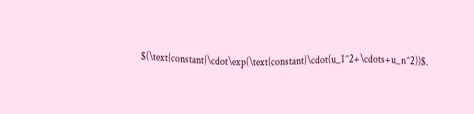$(\text{constant}\cdot\exp(\text{constant}\cdot(u_1^2+\cdots+u_n^2))$.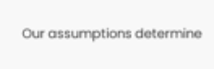Our assumptions determine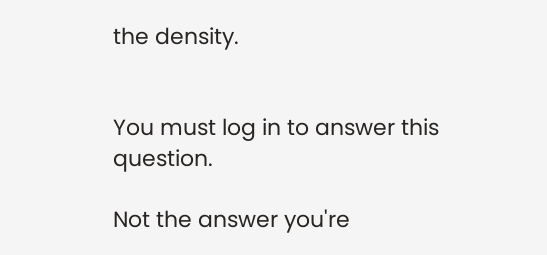the density.


You must log in to answer this question.

Not the answer you're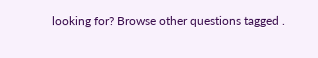looking for? Browse other questions tagged .